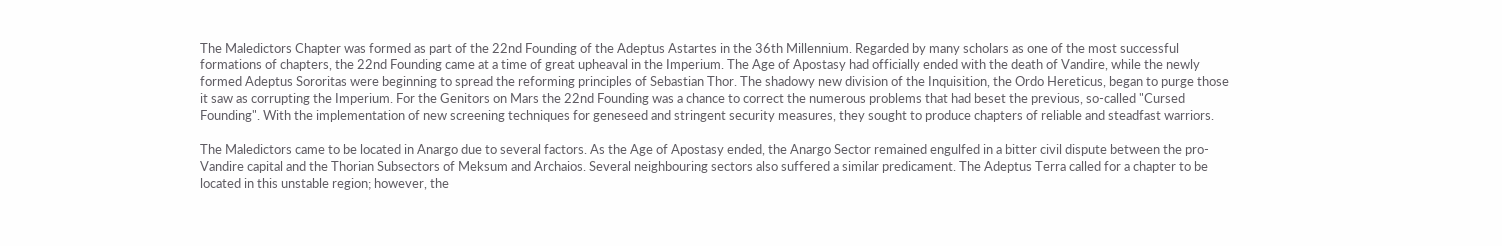The Maledictors Chapter was formed as part of the 22nd Founding of the Adeptus Astartes in the 36th Millennium. Regarded by many scholars as one of the most successful formations of chapters, the 22nd Founding came at a time of great upheaval in the Imperium. The Age of Apostasy had officially ended with the death of Vandire, while the newly formed Adeptus Sororitas were beginning to spread the reforming principles of Sebastian Thor. The shadowy new division of the Inquisition, the Ordo Hereticus, began to purge those it saw as corrupting the Imperium. For the Genitors on Mars the 22nd Founding was a chance to correct the numerous problems that had beset the previous, so-called "Cursed Founding". With the implementation of new screening techniques for geneseed and stringent security measures, they sought to produce chapters of reliable and steadfast warriors.

The Maledictors came to be located in Anargo due to several factors. As the Age of Apostasy ended, the Anargo Sector remained engulfed in a bitter civil dispute between the pro-Vandire capital and the Thorian Subsectors of Meksum and Archaios. Several neighbouring sectors also suffered a similar predicament. The Adeptus Terra called for a chapter to be located in this unstable region; however, the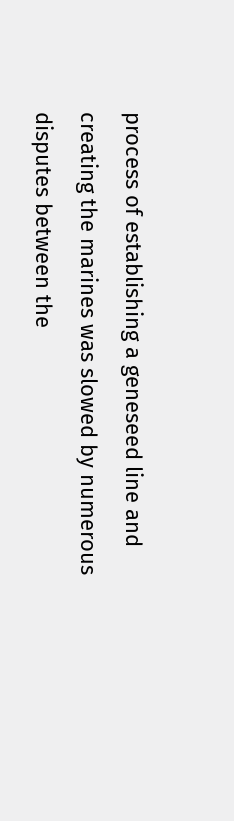process of establishing a geneseed line and creating the marines was slowed by numerous disputes between the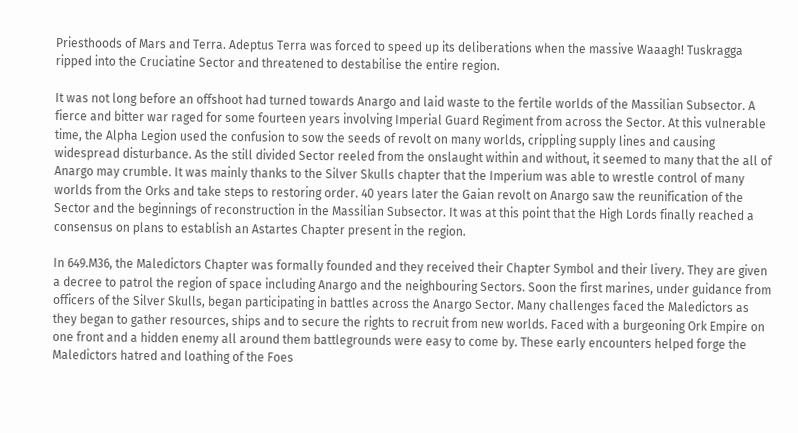Priesthoods of Mars and Terra. Adeptus Terra was forced to speed up its deliberations when the massive Waaagh! Tuskragga ripped into the Cruciatine Sector and threatened to destabilise the entire region.

It was not long before an offshoot had turned towards Anargo and laid waste to the fertile worlds of the Massilian Subsector. A fierce and bitter war raged for some fourteen years involving Imperial Guard Regiment from across the Sector. At this vulnerable time, the Alpha Legion used the confusion to sow the seeds of revolt on many worlds, crippling supply lines and causing widespread disturbance. As the still divided Sector reeled from the onslaught within and without, it seemed to many that the all of Anargo may crumble. It was mainly thanks to the Silver Skulls chapter that the Imperium was able to wrestle control of many worlds from the Orks and take steps to restoring order. 40 years later the Gaian revolt on Anargo saw the reunification of the Sector and the beginnings of reconstruction in the Massilian Subsector. It was at this point that the High Lords finally reached a consensus on plans to establish an Astartes Chapter present in the region.

In 649.M36, the Maledictors Chapter was formally founded and they received their Chapter Symbol and their livery. They are given a decree to patrol the region of space including Anargo and the neighbouring Sectors. Soon the first marines, under guidance from officers of the Silver Skulls, began participating in battles across the Anargo Sector. Many challenges faced the Maledictors as they began to gather resources, ships and to secure the rights to recruit from new worlds. Faced with a burgeoning Ork Empire on one front and a hidden enemy all around them battlegrounds were easy to come by. These early encounters helped forge the Maledictors hatred and loathing of the Foes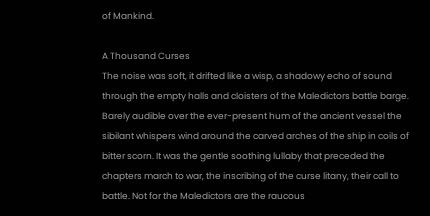of Mankind.

A Thousand Curses
The noise was soft, it drifted like a wisp, a shadowy echo of sound through the empty halls and cloisters of the Maledictors battle barge. Barely audible over the ever-present hum of the ancient vessel the sibilant whispers wind around the carved arches of the ship in coils of bitter scorn. It was the gentle soothing lullaby that preceded the chapters march to war, the inscribing of the curse litany, their call to battle. Not for the Maledictors are the raucous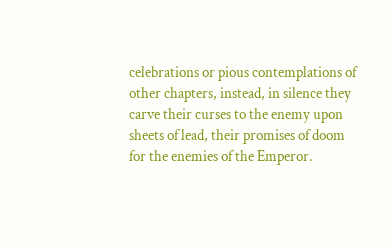celebrations or pious contemplations of other chapters, instead, in silence they carve their curses to the enemy upon sheets of lead, their promises of doom for the enemies of the Emperor.